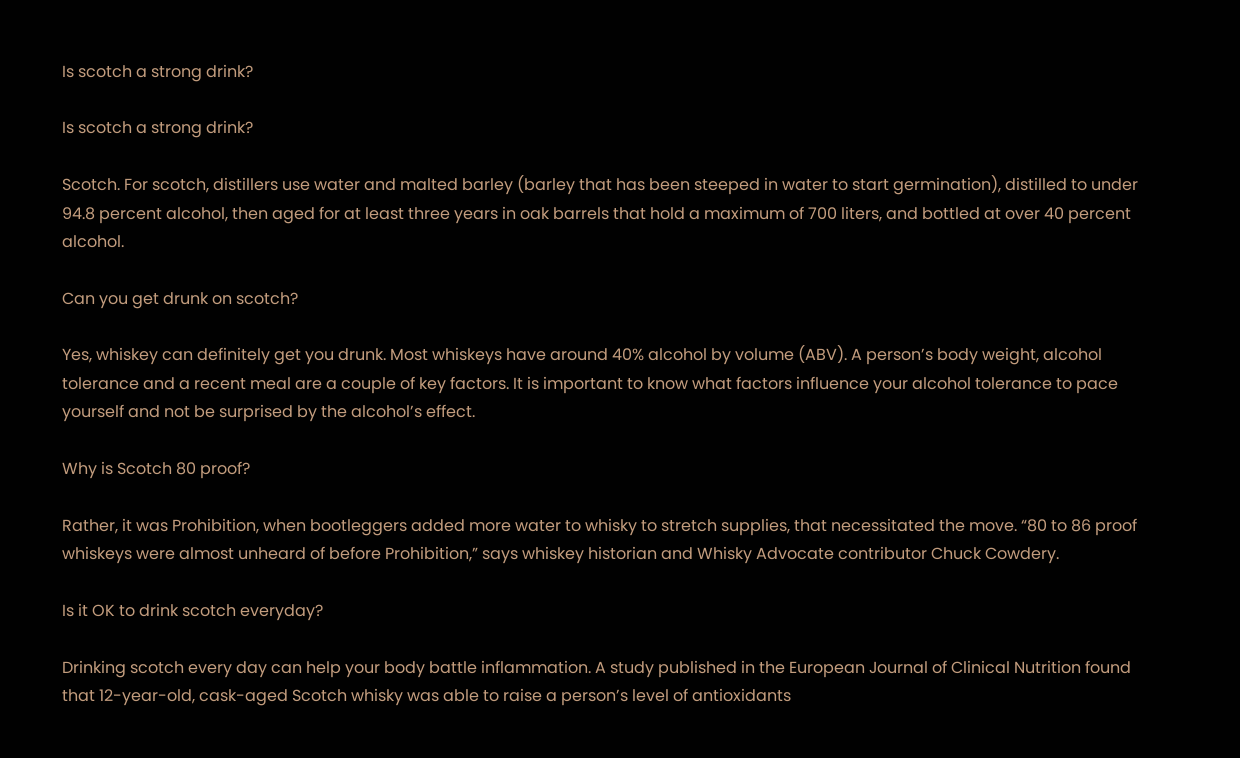Is scotch a strong drink?

Is scotch a strong drink?

Scotch. For scotch, distillers use water and malted barley (barley that has been steeped in water to start germination), distilled to under 94.8 percent alcohol, then aged for at least three years in oak barrels that hold a maximum of 700 liters, and bottled at over 40 percent alcohol.

Can you get drunk on scotch?

Yes, whiskey can definitely get you drunk. Most whiskeys have around 40% alcohol by volume (ABV). A person’s body weight, alcohol tolerance and a recent meal are a couple of key factors. It is important to know what factors influence your alcohol tolerance to pace yourself and not be surprised by the alcohol’s effect.

Why is Scotch 80 proof?

Rather, it was Prohibition, when bootleggers added more water to whisky to stretch supplies, that necessitated the move. “80 to 86 proof whiskeys were almost unheard of before Prohibition,” says whiskey historian and Whisky Advocate contributor Chuck Cowdery.

Is it OK to drink scotch everyday?

Drinking scotch every day can help your body battle inflammation. A study published in the European Journal of Clinical Nutrition found that 12-year-old, cask-aged Scotch whisky was able to raise a person’s level of antioxidants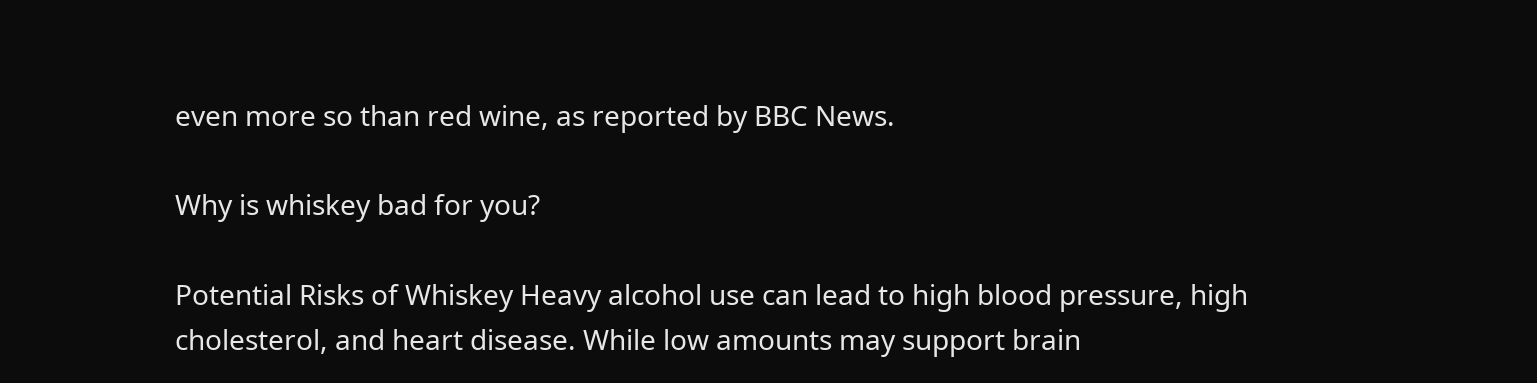even more so than red wine, as reported by BBC News.

Why is whiskey bad for you?

Potential Risks of Whiskey Heavy alcohol use can lead to high blood pressure, high cholesterol, and heart disease. While low amounts may support brain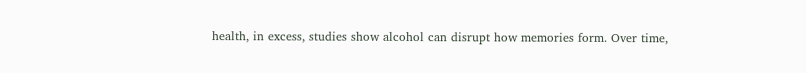health, in excess, studies show alcohol can disrupt how memories form. Over time,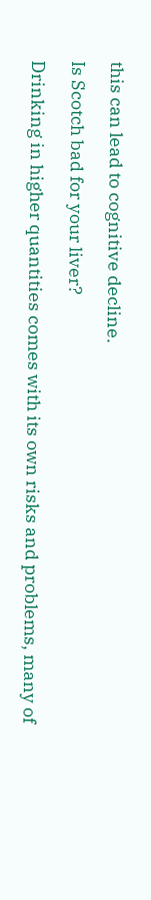this can lead to cognitive decline.

Is Scotch bad for your liver?

Drinking in higher quantities comes with its own risks and problems, many of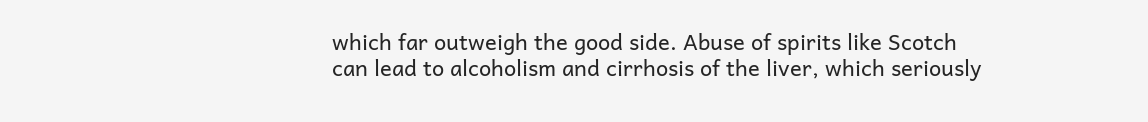which far outweigh the good side. Abuse of spirits like Scotch can lead to alcoholism and cirrhosis of the liver, which seriously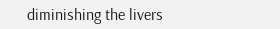diminishing the livers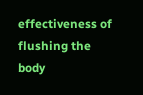effectiveness of flushing the body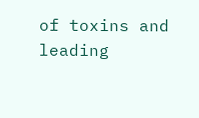of toxins and leading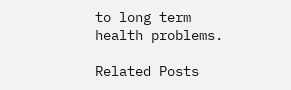to long term health problems.

Related Posts